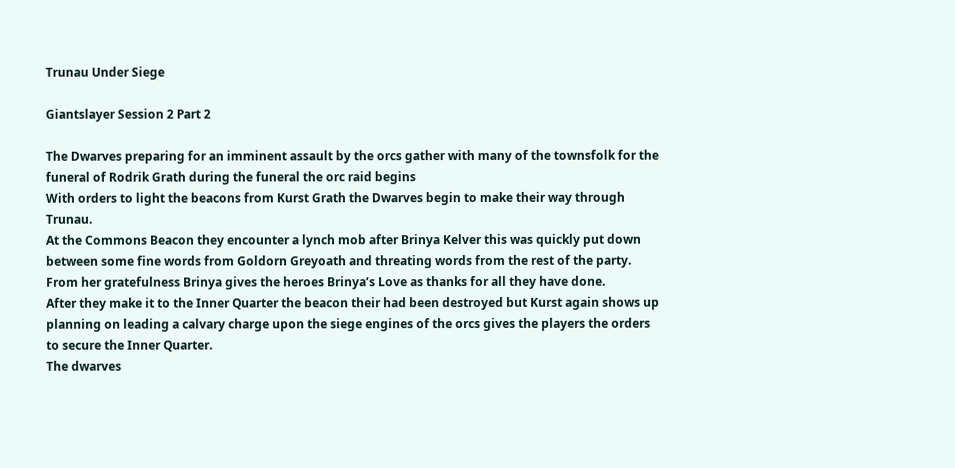Trunau Under Siege

Giantslayer Session 2 Part 2

The Dwarves preparing for an imminent assault by the orcs gather with many of the townsfolk for the funeral of Rodrik Grath during the funeral the orc raid begins
With orders to light the beacons from Kurst Grath the Dwarves begin to make their way through Trunau.
At the Commons Beacon they encounter a lynch mob after Brinya Kelver this was quickly put down between some fine words from Goldorn Greyoath and threating words from the rest of the party. From her gratefulness Brinya gives the heroes Brinya’s Love as thanks for all they have done.
After they make it to the Inner Quarter the beacon their had been destroyed but Kurst again shows up planning on leading a calvary charge upon the siege engines of the orcs gives the players the orders to secure the Inner Quarter.
The dwarves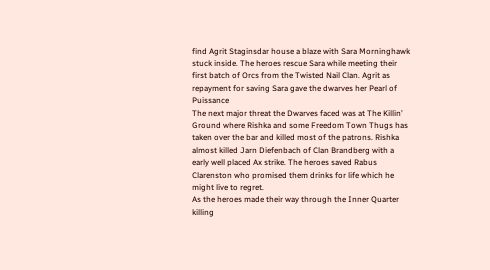find Agrit Staginsdar house a blaze with Sara Morninghawk stuck inside. The heroes rescue Sara while meeting their first batch of Orcs from the Twisted Nail Clan. Agrit as repayment for saving Sara gave the dwarves her Pearl of Puissance
The next major threat the Dwarves faced was at The Killin’ Ground where Rishka and some Freedom Town Thugs has taken over the bar and killed most of the patrons. Rishka almost killed Jarn Diefenbach of Clan Brandberg with a early well placed Ax strike. The heroes saved Rabus Clarenston who promised them drinks for life which he might live to regret.
As the heroes made their way through the Inner Quarter killing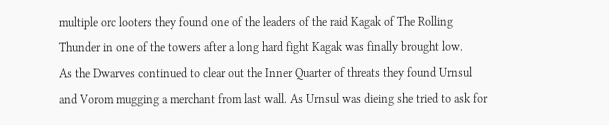multiple orc looters they found one of the leaders of the raid Kagak of The Rolling Thunder in one of the towers after a long hard fight Kagak was finally brought low.
As the Dwarves continued to clear out the Inner Quarter of threats they found Urnsul and Vorom mugging a merchant from last wall. As Urnsul was dieing she tried to ask for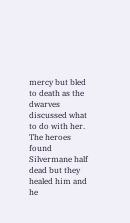mercy but bled to death as the dwarves discussed what to do with her.
The heroes found Silvermane half dead but they healed him and he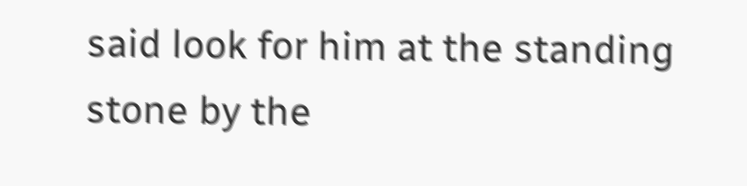said look for him at the standing stone by the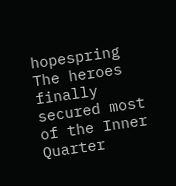hopespring
The heroes finally secured most of the Inner Quarter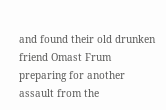and found their old drunken friend Omast Frum preparing for another assault from the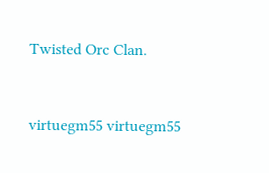Twisted Orc Clan.


virtuegm55 virtuegm55